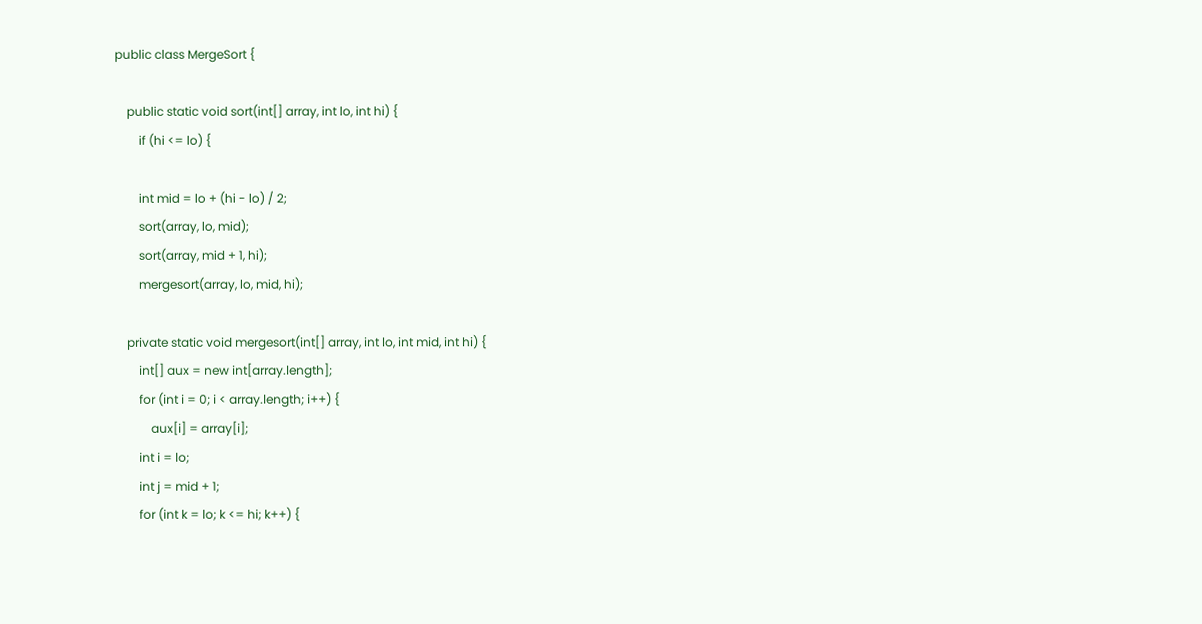public class MergeSort {

    public static void sort(int[] array, int lo, int hi) {
        if (hi <= lo) {

        int mid = lo + (hi - lo) / 2;
        sort(array, lo, mid);
        sort(array, mid + 1, hi);
        mergesort(array, lo, mid, hi);

    private static void mergesort(int[] array, int lo, int mid, int hi) {
        int[] aux = new int[array.length];
        for (int i = 0; i < array.length; i++) {
            aux[i] = array[i];
        int i = lo;
        int j = mid + 1;
        for (int k = lo; k <= hi; k++) {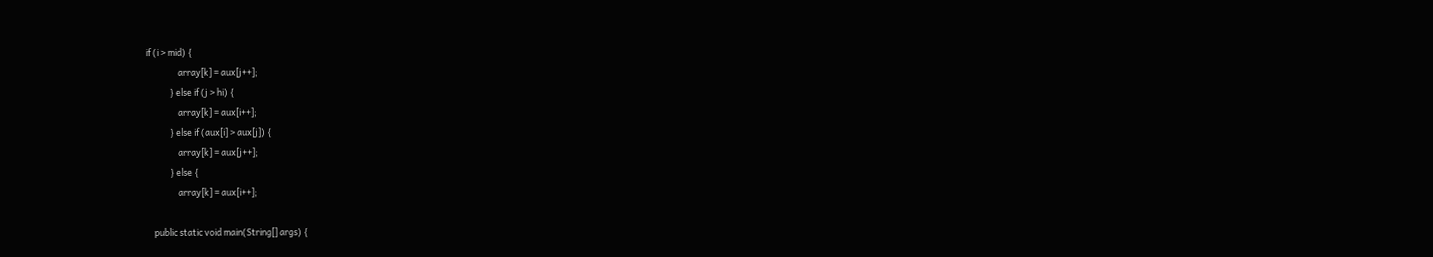if (i > mid) {
                array[k] = aux[j++];
            } else if (j > hi) {
                array[k] = aux[i++];
            } else if (aux[i] > aux[j]) {
                array[k] = aux[j++];
            } else {
                array[k] = aux[i++];

    public static void main(String[] args) {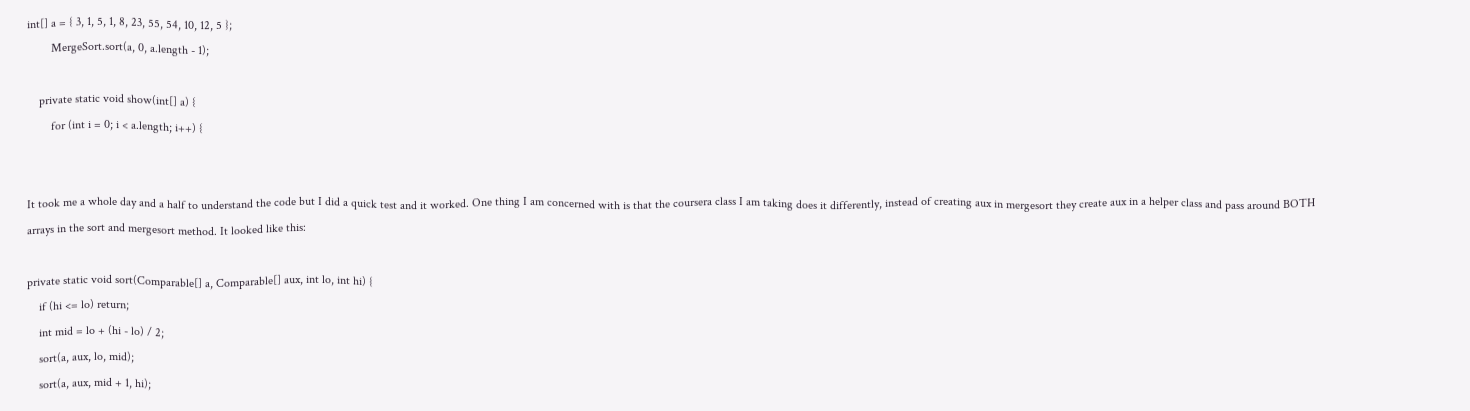int[] a = { 3, 1, 5, 1, 8, 23, 55, 54, 10, 12, 5 };
        MergeSort.sort(a, 0, a.length - 1);

    private static void show(int[] a) {
        for (int i = 0; i < a.length; i++) {


It took me a whole day and a half to understand the code but I did a quick test and it worked. One thing I am concerned with is that the coursera class I am taking does it differently, instead of creating aux in mergesort they create aux in a helper class and pass around BOTH arrays in the sort and mergesort method. It looked like this:

private static void sort(Comparable[] a, Comparable[] aux, int lo, int hi) {
    if (hi <= lo) return;
    int mid = lo + (hi - lo) / 2;
    sort(a, aux, lo, mid);
    sort(a, aux, mid + 1, hi);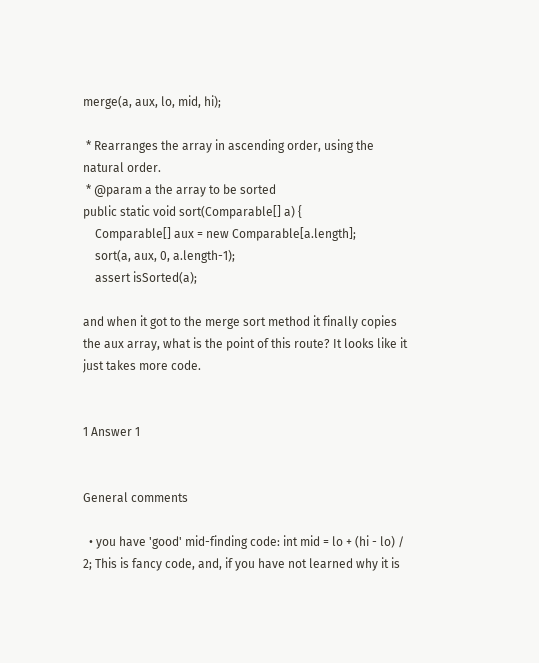merge(a, aux, lo, mid, hi);

 * Rearranges the array in ascending order, using the natural order.
 * @param a the array to be sorted
public static void sort(Comparable[] a) {
    Comparable[] aux = new Comparable[a.length];
    sort(a, aux, 0, a.length-1);
    assert isSorted(a);

and when it got to the merge sort method it finally copies the aux array, what is the point of this route? It looks like it just takes more code.


1 Answer 1


General comments

  • you have 'good' mid-finding code: int mid = lo + (hi - lo) / 2; This is fancy code, and, if you have not learned why it is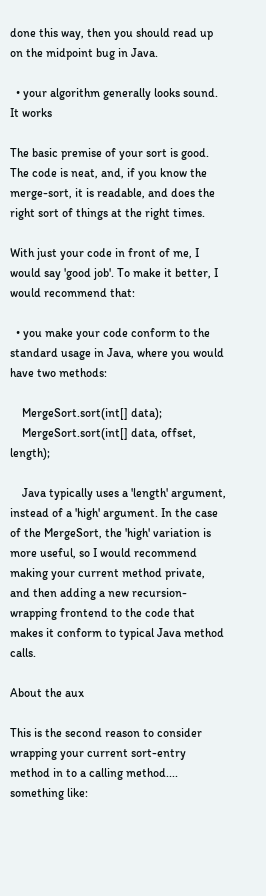done this way, then you should read up on the midpoint bug in Java.

  • your algorithm generally looks sound. It works

The basic premise of your sort is good. The code is neat, and, if you know the merge-sort, it is readable, and does the right sort of things at the right times.

With just your code in front of me, I would say 'good job'. To make it better, I would recommend that:

  • you make your code conform to the standard usage in Java, where you would have two methods:

    MergeSort.sort(int[] data);
    MergeSort.sort(int[] data, offset, length);

    Java typically uses a 'length' argument, instead of a 'high' argument. In the case of the MergeSort, the 'high' variation is more useful, so I would recommend making your current method private, and then adding a new recursion-wrapping frontend to the code that makes it conform to typical Java method calls.

About the aux

This is the second reason to consider wrapping your current sort-entry method in to a calling method.... something like: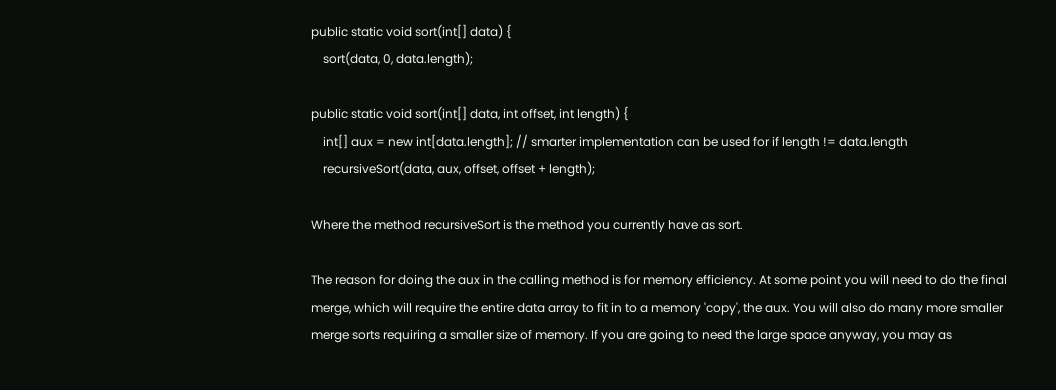public static void sort(int[] data) {
    sort(data, 0, data.length);

public static void sort(int[] data, int offset, int length) {
    int[] aux = new int[data.length]; // smarter implementation can be used for if length != data.length
    recursiveSort(data, aux, offset, offset + length);

Where the method recursiveSort is the method you currently have as sort.

The reason for doing the aux in the calling method is for memory efficiency. At some point you will need to do the final merge, which will require the entire data array to fit in to a memory 'copy', the aux. You will also do many more smaller merge sorts requiring a smaller size of memory. If you are going to need the large space anyway, you may as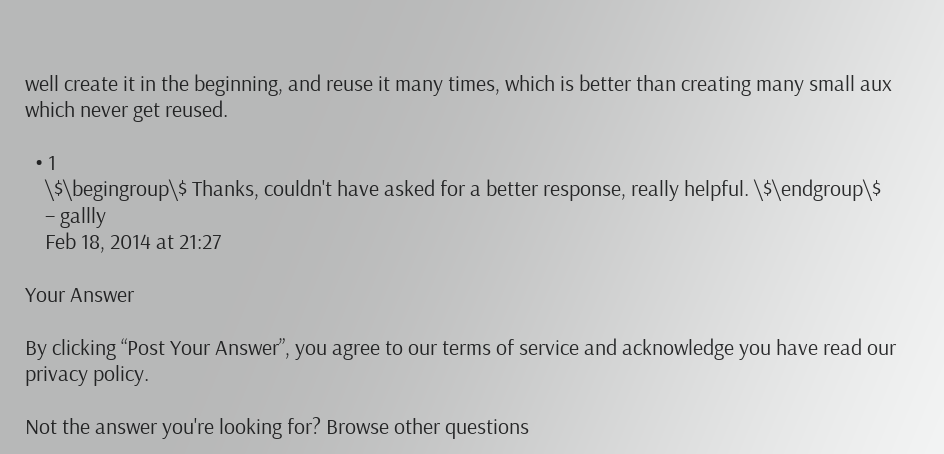well create it in the beginning, and reuse it many times, which is better than creating many small aux which never get reused.

  • 1
    \$\begingroup\$ Thanks, couldn't have asked for a better response, really helpful. \$\endgroup\$
    – gallly
    Feb 18, 2014 at 21:27

Your Answer

By clicking “Post Your Answer”, you agree to our terms of service and acknowledge you have read our privacy policy.

Not the answer you're looking for? Browse other questions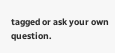tagged or ask your own question.